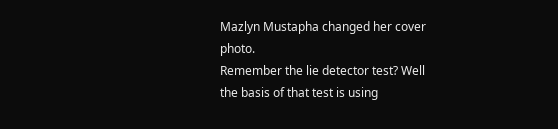Mazlyn Mustapha changed her cover photo.
Remember the lie detector test? Well the basis of that test is using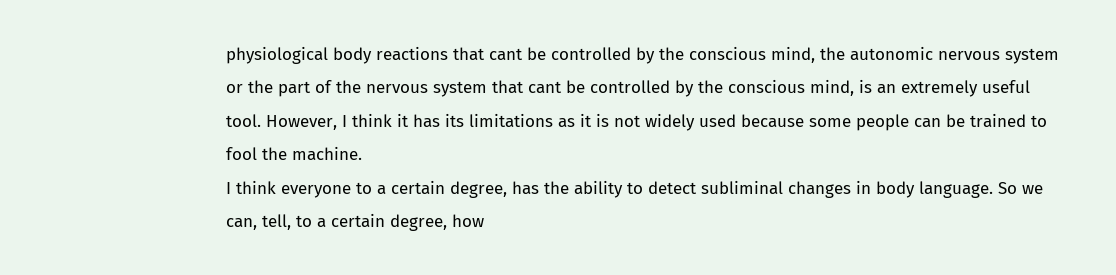physiological body reactions that cant be controlled by the conscious mind, the autonomic nervous system or the part of the nervous system that cant be controlled by the conscious mind, is an extremely useful tool. However, I think it has its limitations as it is not widely used because some people can be trained to fool the machine.
I think everyone to a certain degree, has the ability to detect subliminal changes in body language. So we can, tell, to a certain degree, how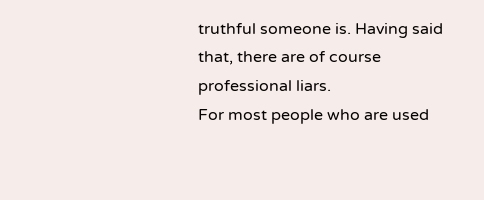truthful someone is. Having said that, there are of course professional liars.
For most people who are used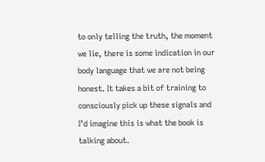to only telling the truth, the moment we lie, there is some indication in our body language that we are not being honest. It takes a bit of training to consciously pick up these signals and I’d imagine this is what the book is talking about.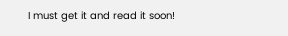I must get it and read it soon!